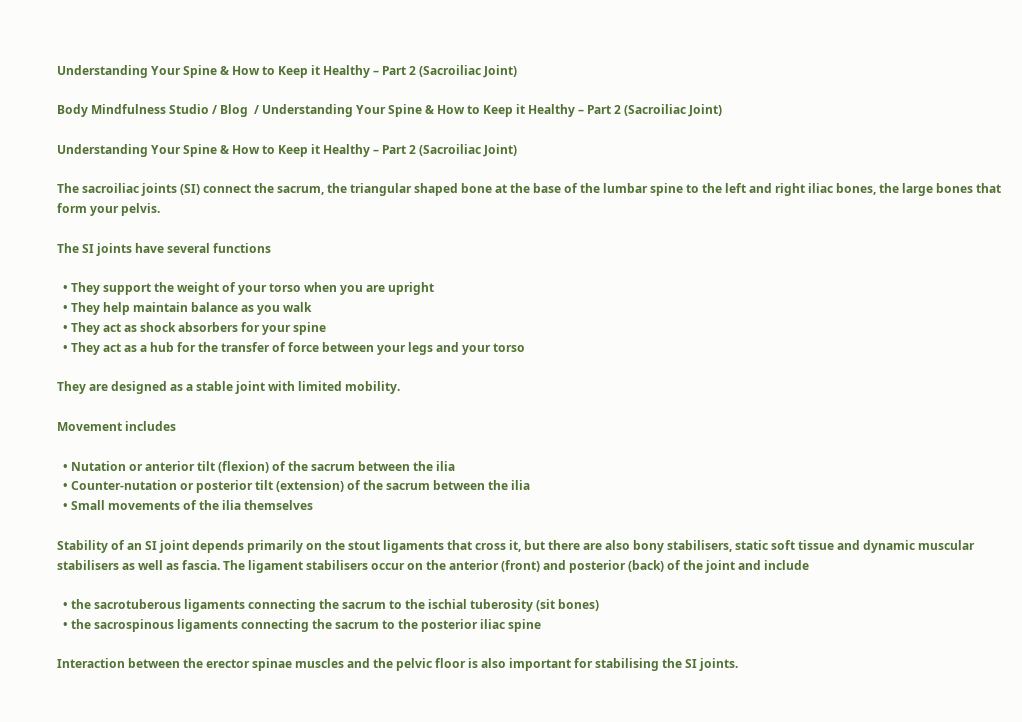Understanding Your Spine & How to Keep it Healthy – Part 2 (Sacroiliac Joint)

Body Mindfulness Studio / Blog  / Understanding Your Spine & How to Keep it Healthy – Part 2 (Sacroiliac Joint)

Understanding Your Spine & How to Keep it Healthy – Part 2 (Sacroiliac Joint)

The sacroiliac joints (SI) connect the sacrum, the triangular shaped bone at the base of the lumbar spine to the left and right iliac bones, the large bones that form your pelvis.

The SI joints have several functions

  • They support the weight of your torso when you are upright
  • They help maintain balance as you walk
  • They act as shock absorbers for your spine
  • They act as a hub for the transfer of force between your legs and your torso

They are designed as a stable joint with limited mobility.

Movement includes

  • Nutation or anterior tilt (flexion) of the sacrum between the ilia
  • Counter-nutation or posterior tilt (extension) of the sacrum between the ilia
  • Small movements of the ilia themselves

Stability of an SI joint depends primarily on the stout ligaments that cross it, but there are also bony stabilisers, static soft tissue and dynamic muscular stabilisers as well as fascia. The ligament stabilisers occur on the anterior (front) and posterior (back) of the joint and include

  • the sacrotuberous ligaments connecting the sacrum to the ischial tuberosity (sit bones)
  • the sacrospinous ligaments connecting the sacrum to the posterior iliac spine

Interaction between the erector spinae muscles and the pelvic floor is also important for stabilising the SI joints.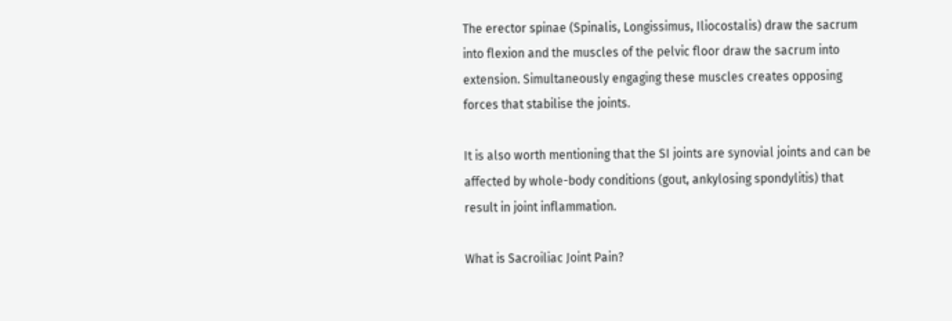The erector spinae (Spinalis, Longissimus, Iliocostalis) draw the sacrum into flexion and the muscles of the pelvic floor draw the sacrum into extension. Simultaneously engaging these muscles creates opposing forces that stabilise the joints.

It is also worth mentioning that the SI joints are synovial joints and can be affected by whole-body conditions (gout, ankylosing spondylitis) that result in joint inflammation.

What is Sacroiliac Joint Pain?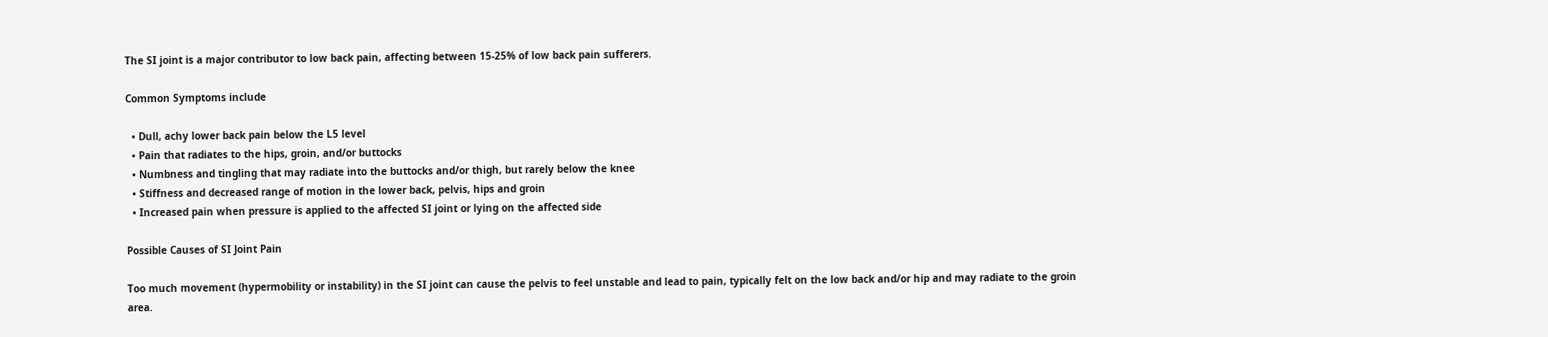The SI joint is a major contributor to low back pain, affecting between 15-25% of low back pain sufferers.

Common Symptoms include

  • Dull, achy lower back pain below the L5 level
  • Pain that radiates to the hips, groin, and/or buttocks
  • Numbness and tingling that may radiate into the buttocks and/or thigh, but rarely below the knee
  • Stiffness and decreased range of motion in the lower back, pelvis, hips and groin
  • Increased pain when pressure is applied to the affected SI joint or lying on the affected side

Possible Causes of SI Joint Pain

Too much movement (hypermobility or instability) in the SI joint can cause the pelvis to feel unstable and lead to pain, typically felt on the low back and/or hip and may radiate to the groin area.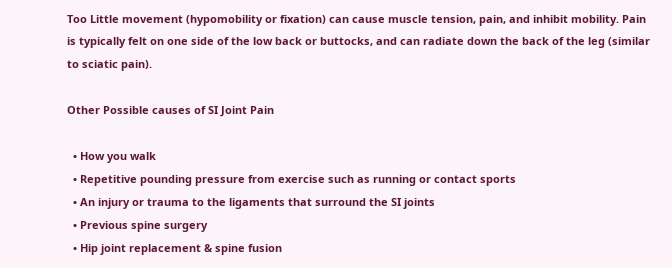Too Little movement (hypomobility or fixation) can cause muscle tension, pain, and inhibit mobility. Pain is typically felt on one side of the low back or buttocks, and can radiate down the back of the leg (similar to sciatic pain).

Other Possible causes of SI Joint Pain

  • How you walk
  • Repetitive pounding pressure from exercise such as running or contact sports
  • An injury or trauma to the ligaments that surround the SI joints
  • Previous spine surgery
  • Hip joint replacement & spine fusion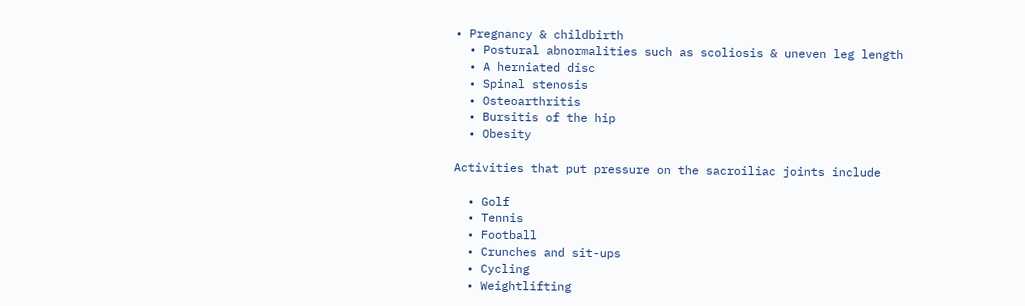• Pregnancy & childbirth
  • Postural abnormalities such as scoliosis & uneven leg length
  • A herniated disc
  • Spinal stenosis
  • Osteoarthritis
  • Bursitis of the hip
  • Obesity

Activities that put pressure on the sacroiliac joints include

  • Golf
  • Tennis
  • Football
  • Crunches and sit-ups
  • Cycling
  • Weightlifting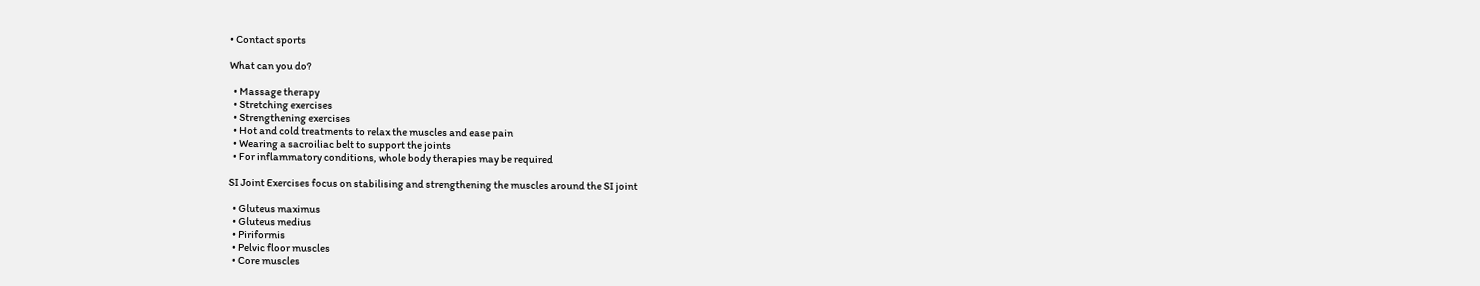• Contact sports

What can you do?

  • Massage therapy
  • Stretching exercises
  • Strengthening exercises
  • Hot and cold treatments to relax the muscles and ease pain
  • Wearing a sacroiliac belt to support the joints
  • For inflammatory conditions, whole body therapies may be required

SI Joint Exercises focus on stabilising and strengthening the muscles around the SI joint

  • Gluteus maximus
  • Gluteus medius
  • Piriformis
  • Pelvic floor muscles
  • Core muscles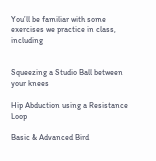You’ll be familiar with some exercises we practice in class, including


Squeezing a Studio Ball between your knees

Hip Abduction using a Resistance Loop

Basic & Advanced Bird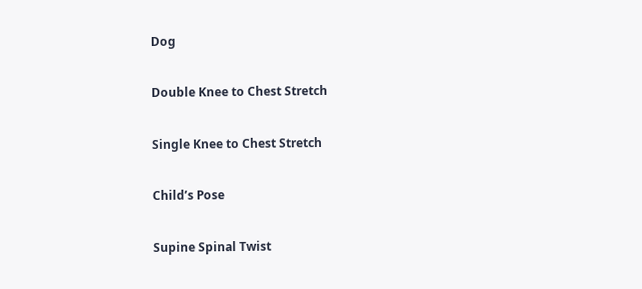Dog

Double Knee to Chest Stretch

Single Knee to Chest Stretch

Child’s Pose

Supine Spinal Twist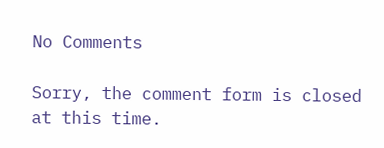No Comments

Sorry, the comment form is closed at this time.